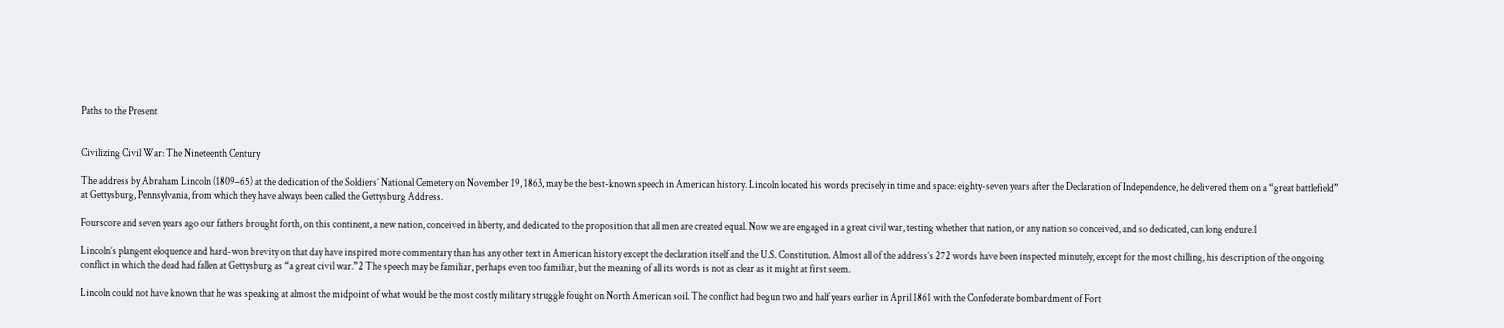Paths to the Present


Civilizing Civil War: The Nineteenth Century

The address by Abraham Lincoln (1809–65) at the dedication of the Soldiers’ National Cemetery on November 19, 1863, may be the best-known speech in American history. Lincoln located his words precisely in time and space: eighty-seven years after the Declaration of Independence, he delivered them on a “great battlefield” at Gettysburg, Pennsylvania, from which they have always been called the Gettysburg Address.

Fourscore and seven years ago our fathers brought forth, on this continent, a new nation, conceived in liberty, and dedicated to the proposition that all men are created equal. Now we are engaged in a great civil war, testing whether that nation, or any nation so conceived, and so dedicated, can long endure.1

Lincoln’s plangent eloquence and hard-won brevity on that day have inspired more commentary than has any other text in American history except the declaration itself and the U.S. Constitution. Almost all of the address’s 272 words have been inspected minutely, except for the most chilling, his description of the ongoing conflict in which the dead had fallen at Gettysburg as “a great civil war.”2 The speech may be familiar, perhaps even too familiar, but the meaning of all its words is not as clear as it might at first seem.

Lincoln could not have known that he was speaking at almost the midpoint of what would be the most costly military struggle fought on North American soil. The conflict had begun two and half years earlier in April 1861 with the Confederate bombardment of Fort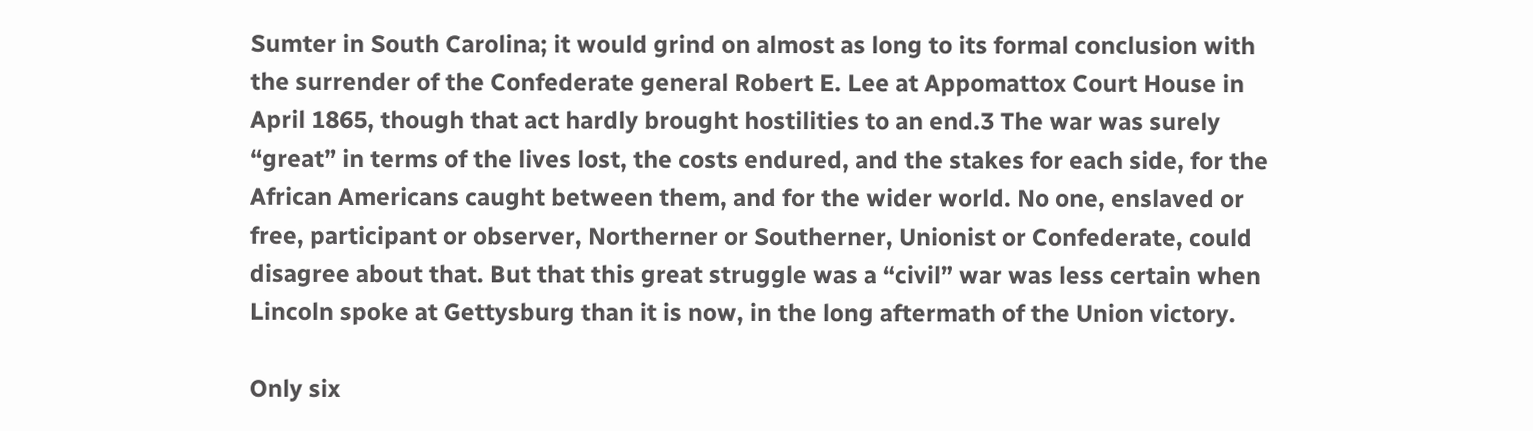Sumter in South Carolina; it would grind on almost as long to its formal conclusion with the surrender of the Confederate general Robert E. Lee at Appomattox Court House in April 1865, though that act hardly brought hostilities to an end.3 The war was surely “great” in terms of the lives lost, the costs endured, and the stakes for each side, for the African Americans caught between them, and for the wider world. No one, enslaved or free, participant or observer, Northerner or Southerner, Unionist or Confederate, could disagree about that. But that this great struggle was a “civil” war was less certain when Lincoln spoke at Gettysburg than it is now, in the long aftermath of the Union victory.

Only six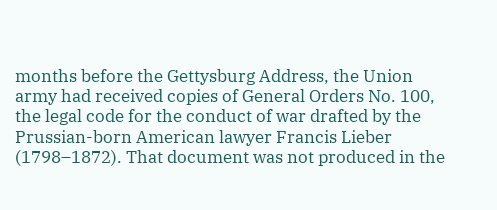months before the Gettysburg Address, the Union army had received copies of General Orders No. 100, the legal code for the conduct of war drafted by the Prussian-born American lawyer Francis Lieber (1798–1872). That document was not produced in the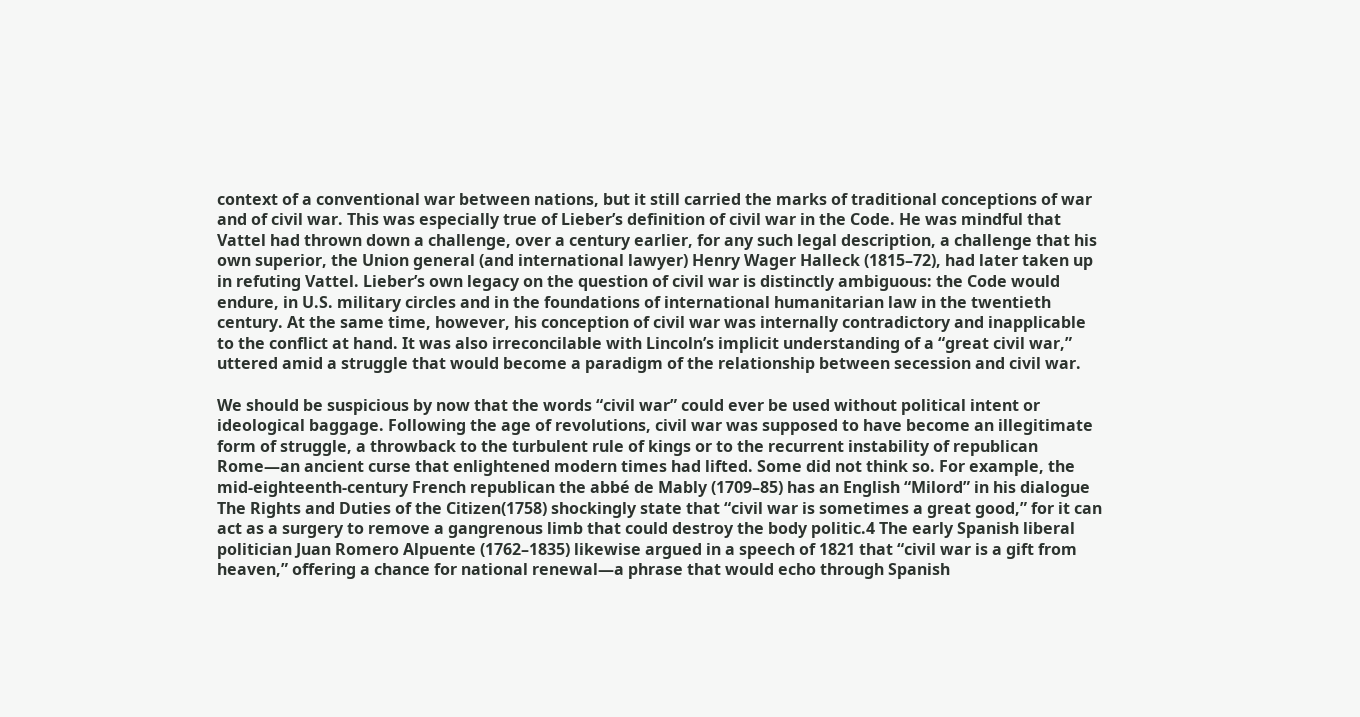context of a conventional war between nations, but it still carried the marks of traditional conceptions of war and of civil war. This was especially true of Lieber’s definition of civil war in the Code. He was mindful that Vattel had thrown down a challenge, over a century earlier, for any such legal description, a challenge that his own superior, the Union general (and international lawyer) Henry Wager Halleck (1815–72), had later taken up in refuting Vattel. Lieber’s own legacy on the question of civil war is distinctly ambiguous: the Code would endure, in U.S. military circles and in the foundations of international humanitarian law in the twentieth century. At the same time, however, his conception of civil war was internally contradictory and inapplicable to the conflict at hand. It was also irreconcilable with Lincoln’s implicit understanding of a “great civil war,” uttered amid a struggle that would become a paradigm of the relationship between secession and civil war.

We should be suspicious by now that the words “civil war” could ever be used without political intent or ideological baggage. Following the age of revolutions, civil war was supposed to have become an illegitimate form of struggle, a throwback to the turbulent rule of kings or to the recurrent instability of republican Rome—an ancient curse that enlightened modern times had lifted. Some did not think so. For example, the mid-eighteenth-century French republican the abbé de Mably (1709–85) has an English “Milord” in his dialogue The Rights and Duties of the Citizen(1758) shockingly state that “civil war is sometimes a great good,” for it can act as a surgery to remove a gangrenous limb that could destroy the body politic.4 The early Spanish liberal politician Juan Romero Alpuente (1762–1835) likewise argued in a speech of 1821 that “civil war is a gift from heaven,” offering a chance for national renewal—a phrase that would echo through Spanish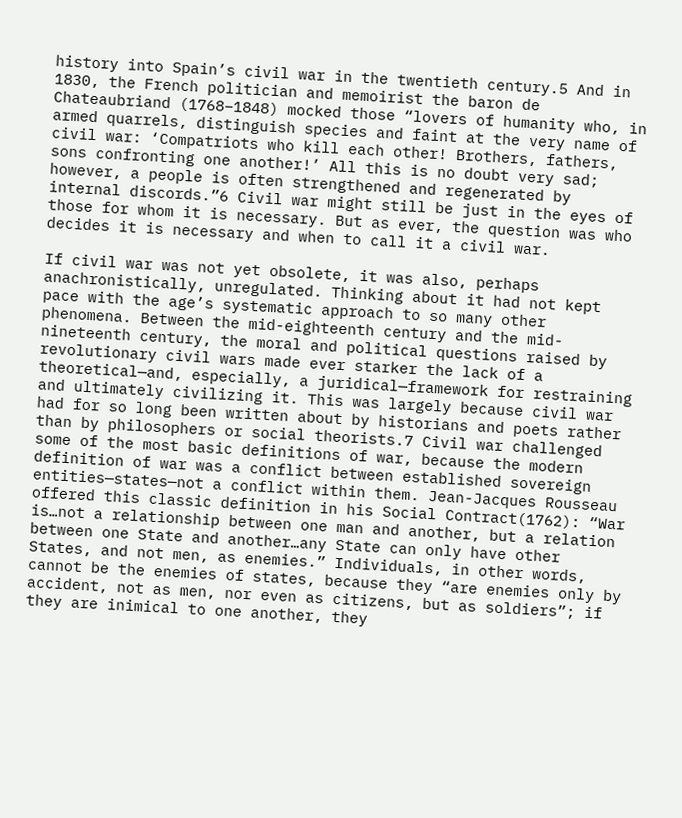history into Spain’s civil war in the twentieth century.5 And in 1830, the French politician and memoirist the baron de Chateaubriand (1768–1848) mocked those “lovers of humanity who, in armed quarrels, distinguish species and faint at the very name of civil war: ‘Compatriots who kill each other! Brothers, fathers, sons confronting one another!’ All this is no doubt very sad; however, a people is often strengthened and regenerated by internal discords.”6 Civil war might still be just in the eyes of those for whom it is necessary. But as ever, the question was who decides it is necessary and when to call it a civil war.

If civil war was not yet obsolete, it was also, perhaps anachronistically, unregulated. Thinking about it had not kept pace with the age’s systematic approach to so many other phenomena. Between the mid-eighteenth century and the mid-nineteenth century, the moral and political questions raised by revolutionary civil wars made ever starker the lack of a theoretical—and, especially, a juridical—framework for restraining and ultimately civilizing it. This was largely because civil war had for so long been written about by historians and poets rather than by philosophers or social theorists.7 Civil war challenged some of the most basic definitions of war, because the modern definition of war was a conflict between established sovereign entities—states—not a conflict within them. Jean-Jacques Rousseau offered this classic definition in his Social Contract(1762): “War is…not a relationship between one man and another, but a relation between one State and another…any State can only have other States, and not men, as enemies.” Individuals, in other words, cannot be the enemies of states, because they “are enemies only by accident, not as men, nor even as citizens, but as soldiers”; if they are inimical to one another, they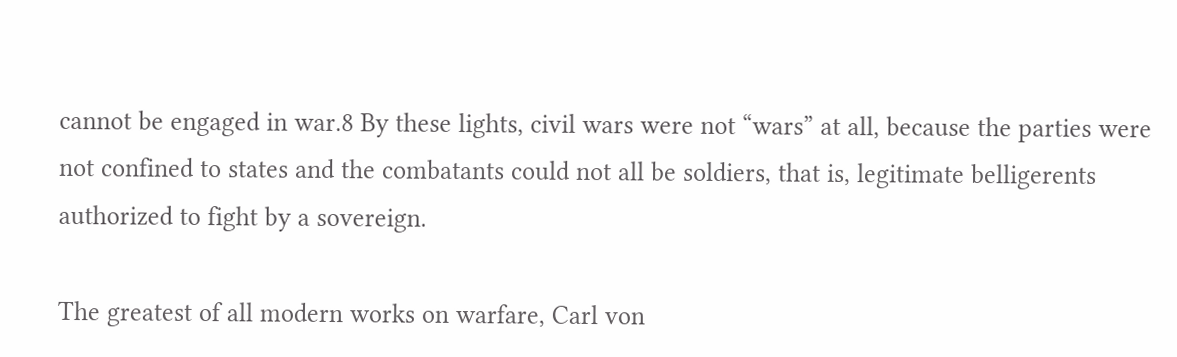cannot be engaged in war.8 By these lights, civil wars were not “wars” at all, because the parties were not confined to states and the combatants could not all be soldiers, that is, legitimate belligerents authorized to fight by a sovereign.

The greatest of all modern works on warfare, Carl von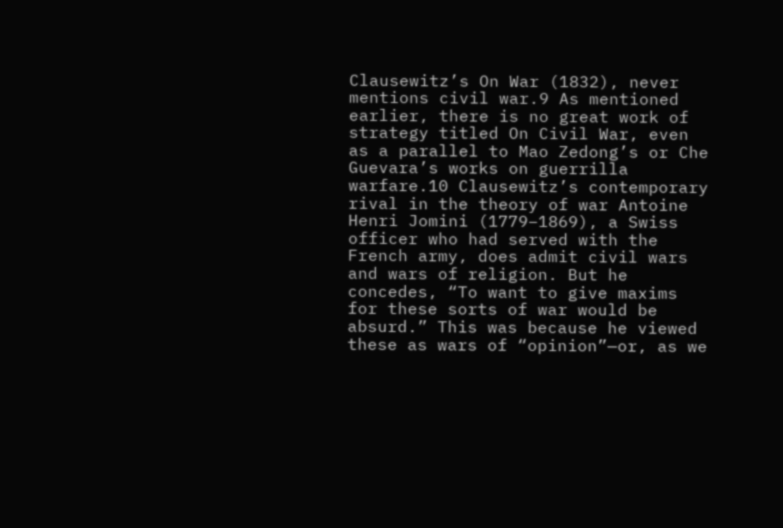Clausewitz’s On War (1832), never mentions civil war.9 As mentioned earlier, there is no great work of strategy titled On Civil War, even as a parallel to Mao Zedong’s or Che Guevara’s works on guerrilla warfare.10 Clausewitz’s contemporary rival in the theory of war Antoine Henri Jomini (1779–1869), a Swiss officer who had served with the French army, does admit civil wars and wars of religion. But he concedes, “To want to give maxims for these sorts of war would be absurd.” This was because he viewed these as wars of “opinion”—or, as we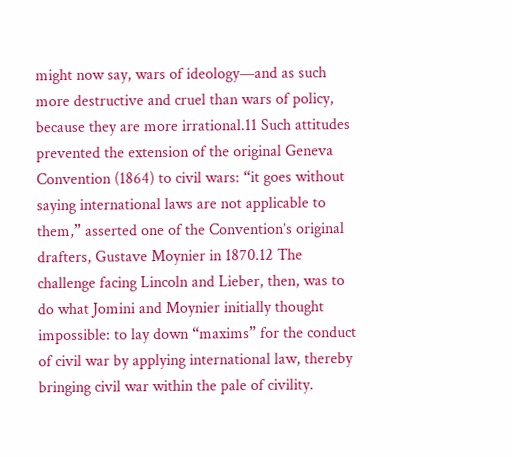might now say, wars of ideology—and as such more destructive and cruel than wars of policy, because they are more irrational.11 Such attitudes prevented the extension of the original Geneva Convention (1864) to civil wars: “it goes without saying international laws are not applicable to them,” asserted one of the Convention’s original drafters, Gustave Moynier in 1870.12 The challenge facing Lincoln and Lieber, then, was to do what Jomini and Moynier initially thought impossible: to lay down “maxims” for the conduct of civil war by applying international law, thereby bringing civil war within the pale of civility.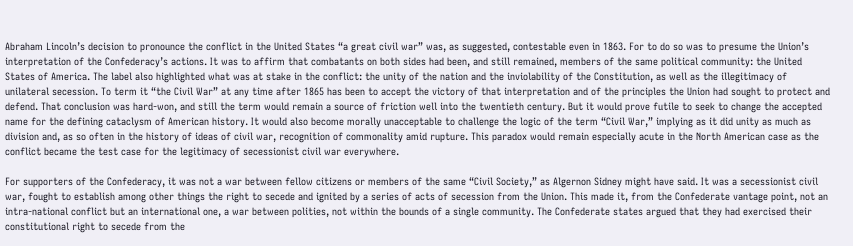Abraham Lincoln’s decision to pronounce the conflict in the United States “a great civil war” was, as suggested, contestable even in 1863. For to do so was to presume the Union’s interpretation of the Confederacy’s actions. It was to affirm that combatants on both sides had been, and still remained, members of the same political community: the United States of America. The label also highlighted what was at stake in the conflict: the unity of the nation and the inviolability of the Constitution, as well as the illegitimacy of unilateral secession. To term it “the Civil War” at any time after 1865 has been to accept the victory of that interpretation and of the principles the Union had sought to protect and defend. That conclusion was hard-won, and still the term would remain a source of friction well into the twentieth century. But it would prove futile to seek to change the accepted name for the defining cataclysm of American history. It would also become morally unacceptable to challenge the logic of the term “Civil War,” implying as it did unity as much as division and, as so often in the history of ideas of civil war, recognition of commonality amid rupture. This paradox would remain especially acute in the North American case as the conflict became the test case for the legitimacy of secessionist civil war everywhere.

For supporters of the Confederacy, it was not a war between fellow citizens or members of the same “Civil Society,” as Algernon Sidney might have said. It was a secessionist civil war, fought to establish among other things the right to secede and ignited by a series of acts of secession from the Union. This made it, from the Confederate vantage point, not an intra-national conflict but an international one, a war between polities, not within the bounds of a single community. The Confederate states argued that they had exercised their constitutional right to secede from the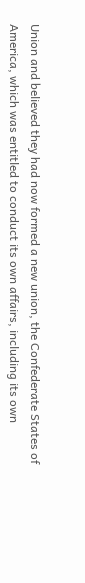Union and believed they had now formed a new union, the Confederate States of America, which was entitled to conduct its own affairs, including its own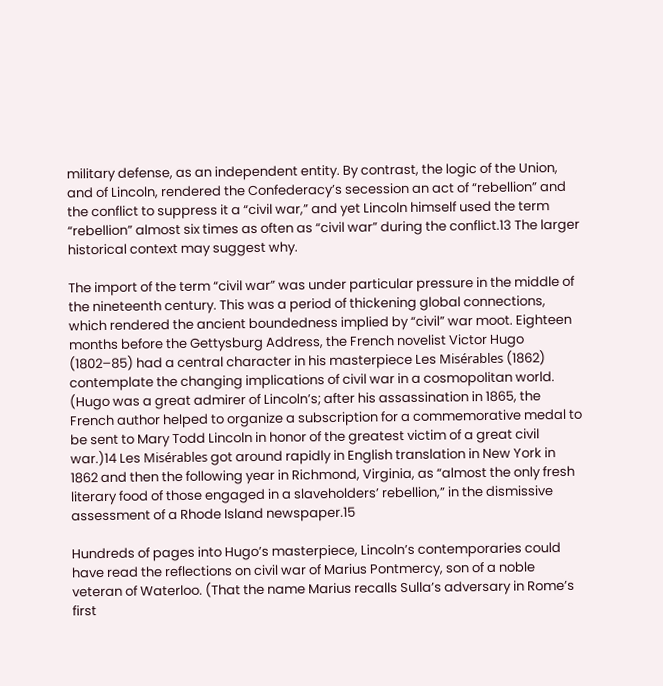military defense, as an independent entity. By contrast, the logic of the Union, and of Lincoln, rendered the Confederacy’s secession an act of “rebellion” and the conflict to suppress it a “civil war,” and yet Lincoln himself used the term “rebellion” almost six times as often as “civil war” during the conflict.13 The larger historical context may suggest why.

The import of the term “civil war” was under particular pressure in the middle of the nineteenth century. This was a period of thickening global connections, which rendered the ancient boundedness implied by “civil” war moot. Eighteen months before the Gettysburg Address, the French novelist Victor Hugo (1802–85) had a central character in his masterpiece Les Misérables (1862) contemplate the changing implications of civil war in a cosmopolitan world. (Hugo was a great admirer of Lincoln’s; after his assassination in 1865, the French author helped to organize a subscription for a commemorative medal to be sent to Mary Todd Lincoln in honor of the greatest victim of a great civil war.)14 Les Misérables got around rapidly in English translation in New York in 1862 and then the following year in Richmond, Virginia, as “almost the only fresh literary food of those engaged in a slaveholders’ rebellion,” in the dismissive assessment of a Rhode Island newspaper.15

Hundreds of pages into Hugo’s masterpiece, Lincoln’s contemporaries could have read the reflections on civil war of Marius Pontmercy, son of a noble veteran of Waterloo. (That the name Marius recalls Sulla’s adversary in Rome’s first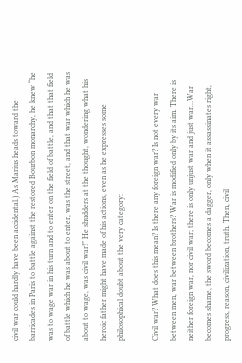civil war could hardly have been accidental.) As Marius heads toward the barricades in Paris to battle against the restored Bourbon monarchy, he knew “he was to wage war in his turn and to enter on the field of battle, and that that field of battle which he was about to enter, was the street, and that war which he was about to wage, was civil war!” He shudders at the thought, wondering what his heroic father might have made of his actions, even as he expresses some philosophical doubt about the very category:

Civil war? What does this mean? Is there any foreign war? Is not every war between men, war between brothers? War is modified only by its aim. There is neither foreign war, nor civil war; there is only unjust war and just war…War becomes shame, the sword becomes a dagger, only when it assassinates right, progress, reason, civilization, truth. Then, civil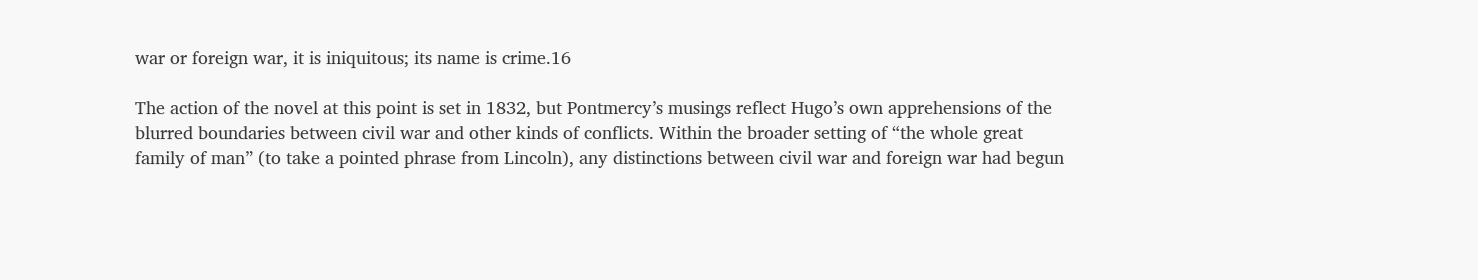war or foreign war, it is iniquitous; its name is crime.16

The action of the novel at this point is set in 1832, but Pontmercy’s musings reflect Hugo’s own apprehensions of the blurred boundaries between civil war and other kinds of conflicts. Within the broader setting of “the whole great family of man” (to take a pointed phrase from Lincoln), any distinctions between civil war and foreign war had begun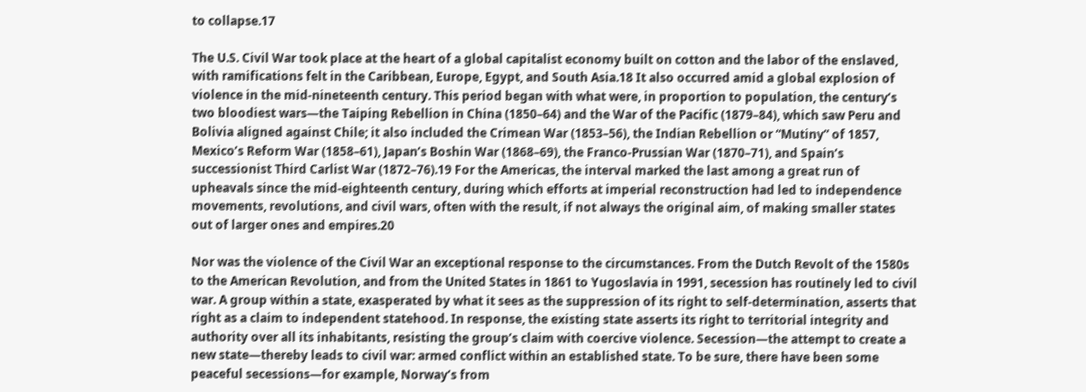to collapse.17

The U.S. Civil War took place at the heart of a global capitalist economy built on cotton and the labor of the enslaved, with ramifications felt in the Caribbean, Europe, Egypt, and South Asia.18 It also occurred amid a global explosion of violence in the mid-nineteenth century. This period began with what were, in proportion to population, the century’s two bloodiest wars—the Taiping Rebellion in China (1850–64) and the War of the Pacific (1879–84), which saw Peru and Bolivia aligned against Chile; it also included the Crimean War (1853–56), the Indian Rebellion or “Mutiny” of 1857, Mexico’s Reform War (1858–61), Japan’s Boshin War (1868–69), the Franco-Prussian War (1870–71), and Spain’s successionist Third Carlist War (1872–76).19 For the Americas, the interval marked the last among a great run of upheavals since the mid-eighteenth century, during which efforts at imperial reconstruction had led to independence movements, revolutions, and civil wars, often with the result, if not always the original aim, of making smaller states out of larger ones and empires.20

Nor was the violence of the Civil War an exceptional response to the circumstances. From the Dutch Revolt of the 1580s to the American Revolution, and from the United States in 1861 to Yugoslavia in 1991, secession has routinely led to civil war. A group within a state, exasperated by what it sees as the suppression of its right to self-determination, asserts that right as a claim to independent statehood. In response, the existing state asserts its right to territorial integrity and authority over all its inhabitants, resisting the group’s claim with coercive violence. Secession—the attempt to create a new state—thereby leads to civil war: armed conflict within an established state. To be sure, there have been some peaceful secessions—for example, Norway’s from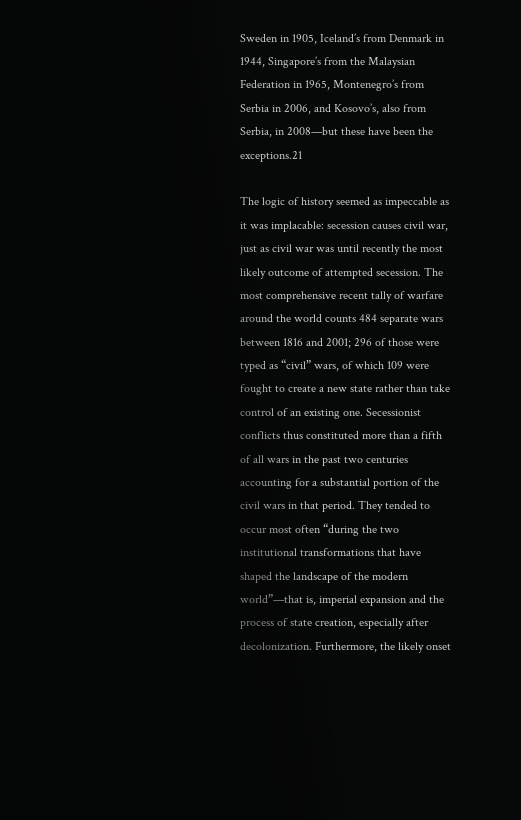Sweden in 1905, Iceland’s from Denmark in 1944, Singapore’s from the Malaysian Federation in 1965, Montenegro’s from Serbia in 2006, and Kosovo’s, also from Serbia, in 2008—but these have been the exceptions.21

The logic of history seemed as impeccable as it was implacable: secession causes civil war, just as civil war was until recently the most likely outcome of attempted secession. The most comprehensive recent tally of warfare around the world counts 484 separate wars between 1816 and 2001; 296 of those were typed as “civil” wars, of which 109 were fought to create a new state rather than take control of an existing one. Secessionist conflicts thus constituted more than a fifth of all wars in the past two centuries accounting for a substantial portion of the civil wars in that period. They tended to occur most often “during the two institutional transformations that have shaped the landscape of the modern world”—that is, imperial expansion and the process of state creation, especially after decolonization. Furthermore, the likely onset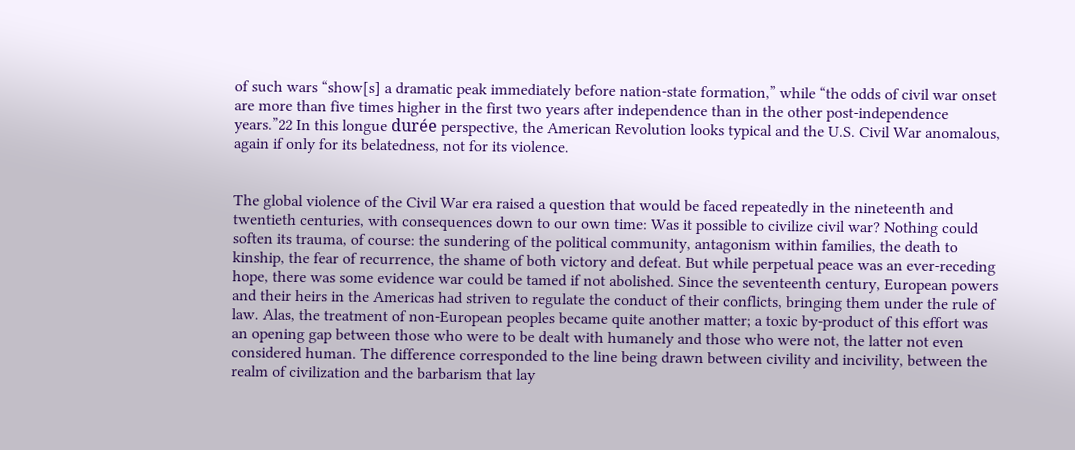of such wars “show[s] a dramatic peak immediately before nation-state formation,” while “the odds of civil war onset are more than five times higher in the first two years after independence than in the other post-independence years.”22 In this longue durée perspective, the American Revolution looks typical and the U.S. Civil War anomalous, again if only for its belatedness, not for its violence.


The global violence of the Civil War era raised a question that would be faced repeatedly in the nineteenth and twentieth centuries, with consequences down to our own time: Was it possible to civilize civil war? Nothing could soften its trauma, of course: the sundering of the political community, antagonism within families, the death to kinship, the fear of recurrence, the shame of both victory and defeat. But while perpetual peace was an ever-receding hope, there was some evidence war could be tamed if not abolished. Since the seventeenth century, European powers and their heirs in the Americas had striven to regulate the conduct of their conflicts, bringing them under the rule of law. Alas, the treatment of non-European peoples became quite another matter; a toxic by-product of this effort was an opening gap between those who were to be dealt with humanely and those who were not, the latter not even considered human. The difference corresponded to the line being drawn between civility and incivility, between the realm of civilization and the barbarism that lay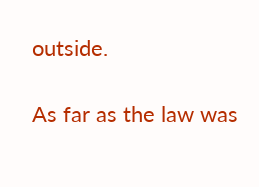outside.

As far as the law was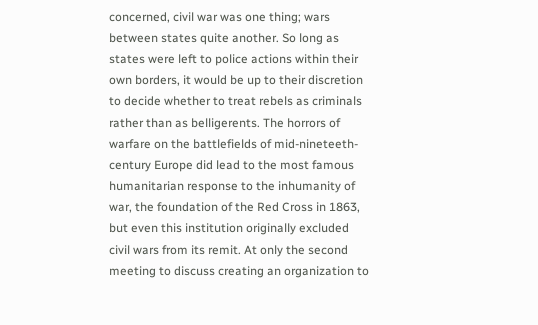concerned, civil war was one thing; wars between states quite another. So long as states were left to police actions within their own borders, it would be up to their discretion to decide whether to treat rebels as criminals rather than as belligerents. The horrors of warfare on the battlefields of mid-nineteeth-century Europe did lead to the most famous humanitarian response to the inhumanity of war, the foundation of the Red Cross in 1863, but even this institution originally excluded civil wars from its remit. At only the second meeting to discuss creating an organization to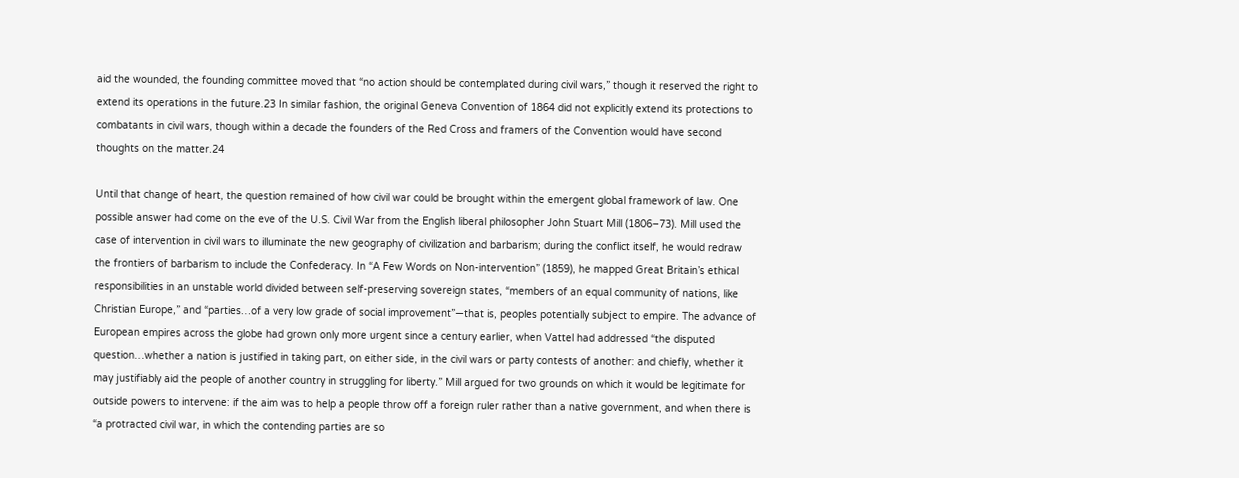aid the wounded, the founding committee moved that “no action should be contemplated during civil wars,” though it reserved the right to extend its operations in the future.23 In similar fashion, the original Geneva Convention of 1864 did not explicitly extend its protections to combatants in civil wars, though within a decade the founders of the Red Cross and framers of the Convention would have second thoughts on the matter.24

Until that change of heart, the question remained of how civil war could be brought within the emergent global framework of law. One possible answer had come on the eve of the U.S. Civil War from the English liberal philosopher John Stuart Mill (1806–73). Mill used the case of intervention in civil wars to illuminate the new geography of civilization and barbarism; during the conflict itself, he would redraw the frontiers of barbarism to include the Confederacy. In “A Few Words on Non-intervention” (1859), he mapped Great Britain’s ethical responsibilities in an unstable world divided between self-preserving sovereign states, “members of an equal community of nations, like Christian Europe,” and “parties…of a very low grade of social improvement”—that is, peoples potentially subject to empire. The advance of European empires across the globe had grown only more urgent since a century earlier, when Vattel had addressed “the disputed question…whether a nation is justified in taking part, on either side, in the civil wars or party contests of another: and chiefly, whether it may justifiably aid the people of another country in struggling for liberty.” Mill argued for two grounds on which it would be legitimate for outside powers to intervene: if the aim was to help a people throw off a foreign ruler rather than a native government, and when there is “a protracted civil war, in which the contending parties are so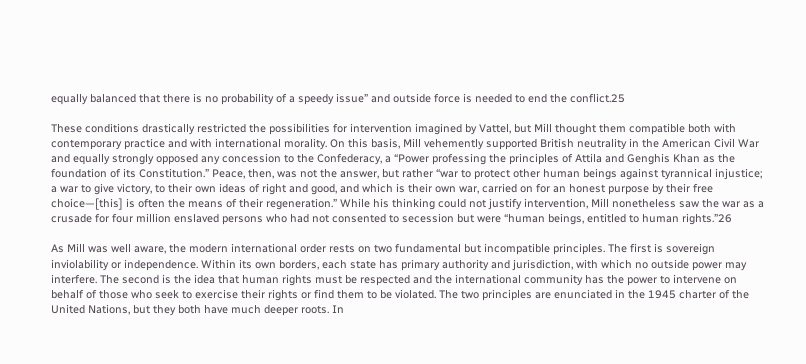equally balanced that there is no probability of a speedy issue” and outside force is needed to end the conflict.25

These conditions drastically restricted the possibilities for intervention imagined by Vattel, but Mill thought them compatible both with contemporary practice and with international morality. On this basis, Mill vehemently supported British neutrality in the American Civil War and equally strongly opposed any concession to the Confederacy, a “Power professing the principles of Attila and Genghis Khan as the foundation of its Constitution.” Peace, then, was not the answer, but rather “war to protect other human beings against tyrannical injustice; a war to give victory, to their own ideas of right and good, and which is their own war, carried on for an honest purpose by their free choice—[this] is often the means of their regeneration.” While his thinking could not justify intervention, Mill nonetheless saw the war as a crusade for four million enslaved persons who had not consented to secession but were “human beings, entitled to human rights.”26

As Mill was well aware, the modern international order rests on two fundamental but incompatible principles. The first is sovereign inviolability or independence. Within its own borders, each state has primary authority and jurisdiction, with which no outside power may interfere. The second is the idea that human rights must be respected and the international community has the power to intervene on behalf of those who seek to exercise their rights or find them to be violated. The two principles are enunciated in the 1945 charter of the United Nations, but they both have much deeper roots. In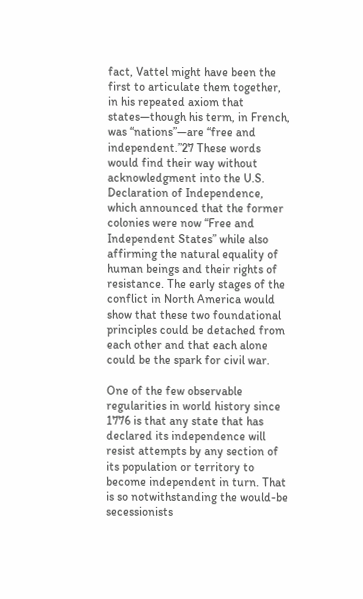fact, Vattel might have been the first to articulate them together, in his repeated axiom that states—though his term, in French, was “nations”—are “free and independent.”27 These words would find their way without acknowledgment into the U.S. Declaration of Independence, which announced that the former colonies were now “Free and Independent States” while also affirming the natural equality of human beings and their rights of resistance. The early stages of the conflict in North America would show that these two foundational principles could be detached from each other and that each alone could be the spark for civil war.

One of the few observable regularities in world history since 1776 is that any state that has declared its independence will resist attempts by any section of its population or territory to become independent in turn. That is so notwithstanding the would-be secessionists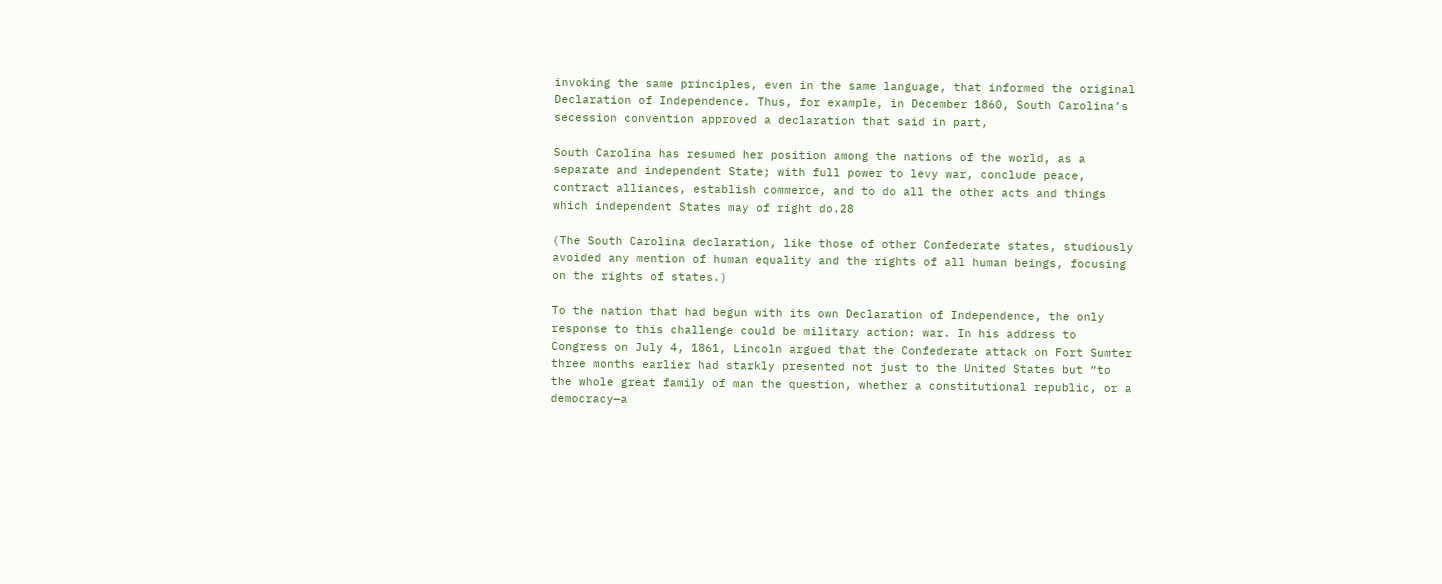invoking the same principles, even in the same language, that informed the original Declaration of Independence. Thus, for example, in December 1860, South Carolina’s secession convention approved a declaration that said in part,

South Carolina has resumed her position among the nations of the world, as a separate and independent State; with full power to levy war, conclude peace, contract alliances, establish commerce, and to do all the other acts and things which independent States may of right do.28

(The South Carolina declaration, like those of other Confederate states, studiously avoided any mention of human equality and the rights of all human beings, focusing on the rights of states.)

To the nation that had begun with its own Declaration of Independence, the only response to this challenge could be military action: war. In his address to Congress on July 4, 1861, Lincoln argued that the Confederate attack on Fort Sumter three months earlier had starkly presented not just to the United States but “to the whole great family of man the question, whether a constitutional republic, or a democracy—a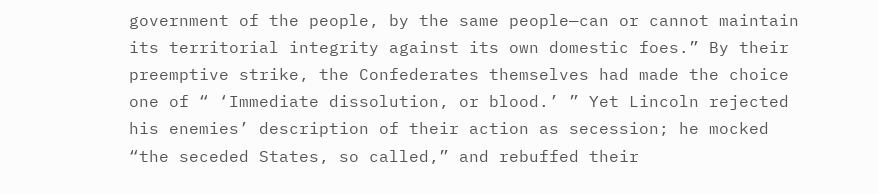government of the people, by the same people—can or cannot maintain its territorial integrity against its own domestic foes.” By their preemptive strike, the Confederates themselves had made the choice one of “ ‘Immediate dissolution, or blood.’ ” Yet Lincoln rejected his enemies’ description of their action as secession; he mocked “the seceded States, so called,” and rebuffed their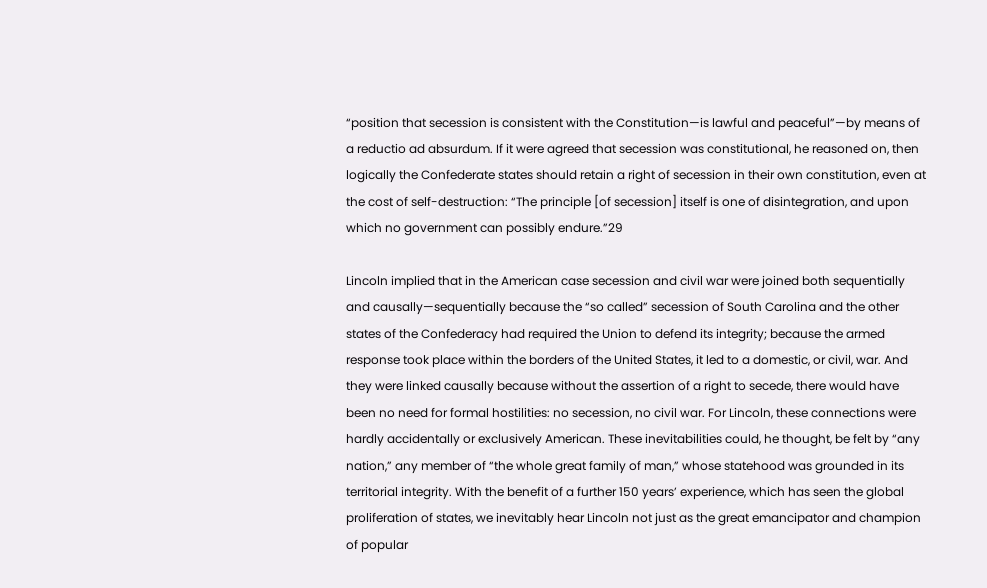“position that secession is consistent with the Constitution—is lawful and peaceful”—by means of a reductio ad absurdum. If it were agreed that secession was constitutional, he reasoned on, then logically the Confederate states should retain a right of secession in their own constitution, even at the cost of self-destruction: “The principle [of secession] itself is one of disintegration, and upon which no government can possibly endure.”29

Lincoln implied that in the American case secession and civil war were joined both sequentially and causally—sequentially because the “so called” secession of South Carolina and the other states of the Confederacy had required the Union to defend its integrity; because the armed response took place within the borders of the United States, it led to a domestic, or civil, war. And they were linked causally because without the assertion of a right to secede, there would have been no need for formal hostilities: no secession, no civil war. For Lincoln, these connections were hardly accidentally or exclusively American. These inevitabilities could, he thought, be felt by “any nation,” any member of “the whole great family of man,” whose statehood was grounded in its territorial integrity. With the benefit of a further 150 years’ experience, which has seen the global proliferation of states, we inevitably hear Lincoln not just as the great emancipator and champion of popular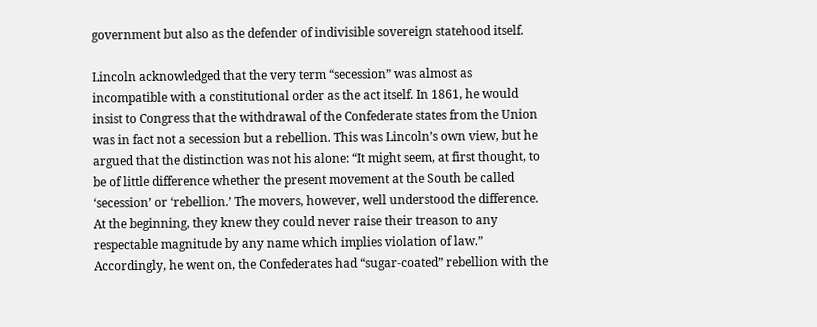government but also as the defender of indivisible sovereign statehood itself.

Lincoln acknowledged that the very term “secession” was almost as incompatible with a constitutional order as the act itself. In 1861, he would insist to Congress that the withdrawal of the Confederate states from the Union was in fact not a secession but a rebellion. This was Lincoln’s own view, but he argued that the distinction was not his alone: “It might seem, at first thought, to be of little difference whether the present movement at the South be called ‘secession’ or ‘rebellion.’ The movers, however, well understood the difference. At the beginning, they knew they could never raise their treason to any respectable magnitude by any name which implies violation of law.” Accordingly, he went on, the Confederates had “sugar-coated” rebellion with the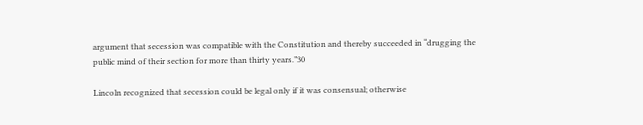argument that secession was compatible with the Constitution and thereby succeeded in “drugging the public mind of their section for more than thirty years.”30

Lincoln recognized that secession could be legal only if it was consensual; otherwise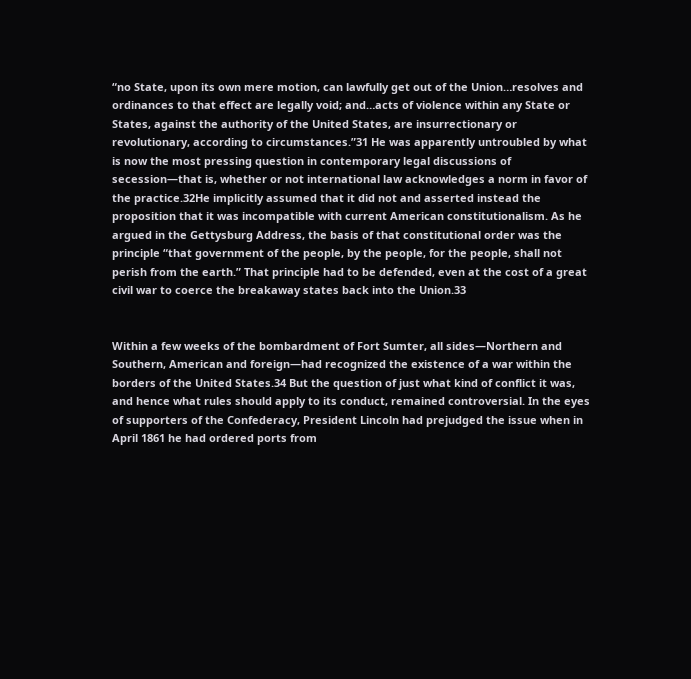“no State, upon its own mere motion, can lawfully get out of the Union…resolves and ordinances to that effect are legally void; and…acts of violence within any State or States, against the authority of the United States, are insurrectionary or revolutionary, according to circumstances.”31 He was apparently untroubled by what is now the most pressing question in contemporary legal discussions of secession—that is, whether or not international law acknowledges a norm in favor of the practice.32He implicitly assumed that it did not and asserted instead the proposition that it was incompatible with current American constitutionalism. As he argued in the Gettysburg Address, the basis of that constitutional order was the principle “that government of the people, by the people, for the people, shall not perish from the earth.” That principle had to be defended, even at the cost of a great civil war to coerce the breakaway states back into the Union.33


Within a few weeks of the bombardment of Fort Sumter, all sides—Northern and Southern, American and foreign—had recognized the existence of a war within the borders of the United States.34 But the question of just what kind of conflict it was, and hence what rules should apply to its conduct, remained controversial. In the eyes of supporters of the Confederacy, President Lincoln had prejudged the issue when in April 1861 he had ordered ports from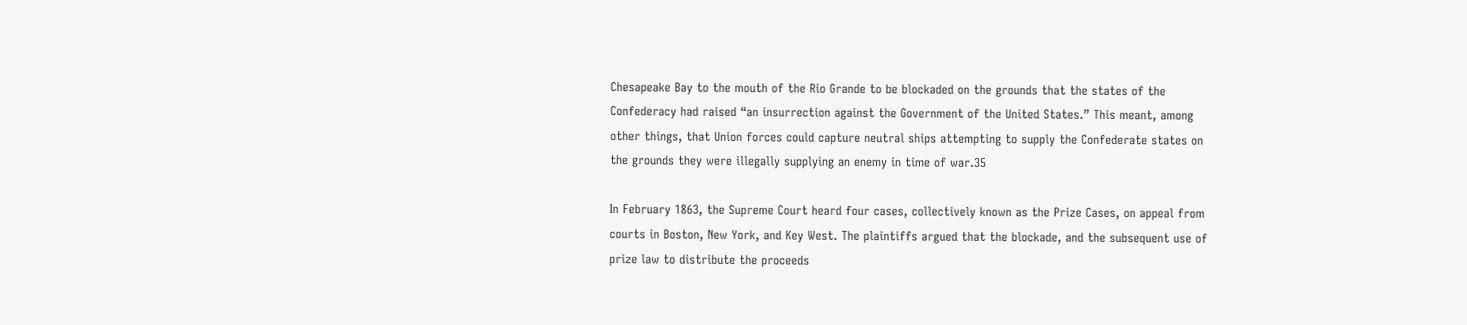Chesapeake Bay to the mouth of the Rio Grande to be blockaded on the grounds that the states of the Confederacy had raised “an insurrection against the Government of the United States.” This meant, among other things, that Union forces could capture neutral ships attempting to supply the Confederate states on the grounds they were illegally supplying an enemy in time of war.35

In February 1863, the Supreme Court heard four cases, collectively known as the Prize Cases, on appeal from courts in Boston, New York, and Key West. The plaintiffs argued that the blockade, and the subsequent use of prize law to distribute the proceeds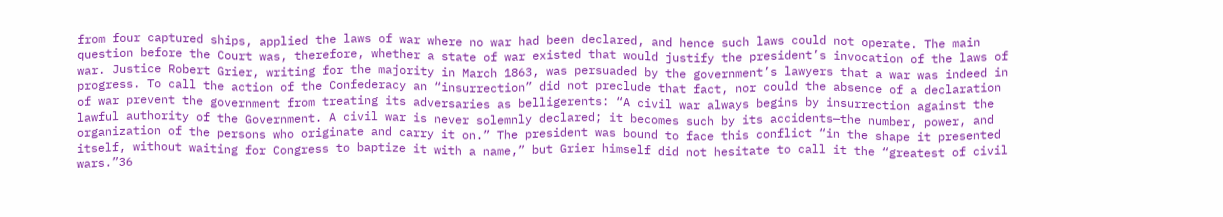from four captured ships, applied the laws of war where no war had been declared, and hence such laws could not operate. The main question before the Court was, therefore, whether a state of war existed that would justify the president’s invocation of the laws of war. Justice Robert Grier, writing for the majority in March 1863, was persuaded by the government’s lawyers that a war was indeed in progress. To call the action of the Confederacy an “insurrection” did not preclude that fact, nor could the absence of a declaration of war prevent the government from treating its adversaries as belligerents: “A civil war always begins by insurrection against the lawful authority of the Government. A civil war is never solemnly declared; it becomes such by its accidents—the number, power, and organization of the persons who originate and carry it on.” The president was bound to face this conflict “in the shape it presented itself, without waiting for Congress to baptize it with a name,” but Grier himself did not hesitate to call it the “greatest of civil wars.”36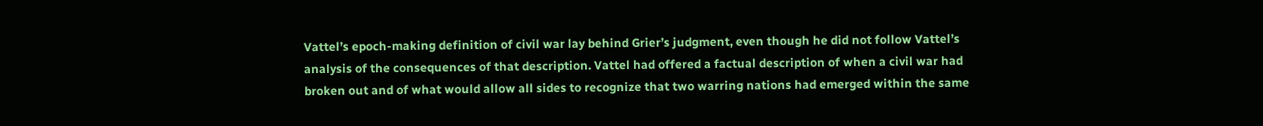Vattel’s epoch-making definition of civil war lay behind Grier’s judgment, even though he did not follow Vattel’s analysis of the consequences of that description. Vattel had offered a factual description of when a civil war had broken out and of what would allow all sides to recognize that two warring nations had emerged within the same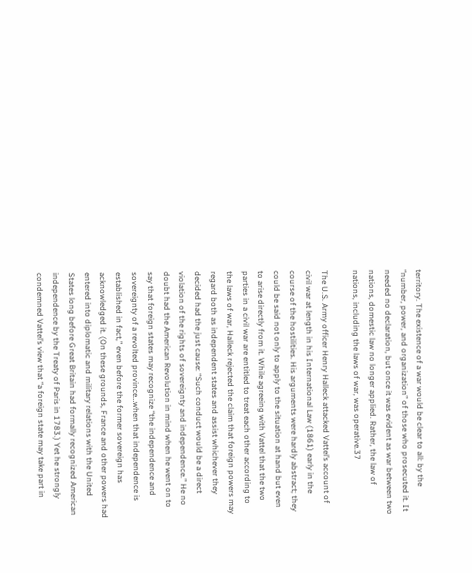territory. The existence of a war would be clear to all: by the “number, power, and organization” of those who prosecuted it. It needed no declaration, but once it was evident as war between two nations, domestic law no longer applied. Rather, the law of nations, including the laws of war, was operative.37

The U.S. Army officer Henry Halleck attacked Vattel’s account of civil war at length in his International Law (1861) early in the course of the hostilities. His arguments were hardly abstract; they could be said not only to apply to the situation at hand but even to arise directly from it. While agreeing with Vattel that the two parties in a civil war are entitled to treat each other according to the laws of war, Halleck rejected the claim that foreign powers may regard both as independent states and assist whichever they decided had the just cause: “Such conduct would be a direct violation of the rights of sovereignty and independence.” He no doubt had the American Revolution in mind when he went on to say that foreign states may recognize “the independence and sovereignty of a revolted province…when that independence is established in fact,” even before the former sovereign has acknowledged it. (On these grounds, France and other powers had entered into diplomatic and military relations with the United States long before Great Britain had formally recognized American independence by the Treaty of Paris in 1783.) Yet he strongly condemned Vattel’s view that “a foreign state may take part in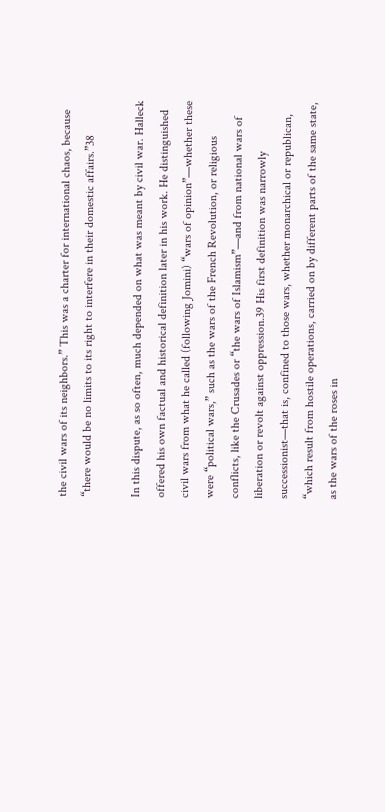the civil wars of its neighbors.” This was a charter for international chaos, because “there would be no limits to its right to interfere in their domestic affairs.”38

In this dispute, as so often, much depended on what was meant by civil war. Halleck offered his own factual and historical definition later in his work. He distinguished civil wars from what he called (following Jomini) “wars of opinion”—whether these were “political wars,” such as the wars of the French Revolution, or religious conflicts, like the Crusades or “the wars of Islamism”—and from national wars of liberation or revolt against oppression.39 His first definition was narrowly successionist—that is, confined to those wars, whether monarchical or republican, “which result from hostile operations, carried on by different parts of the same state, as the wars of the roses in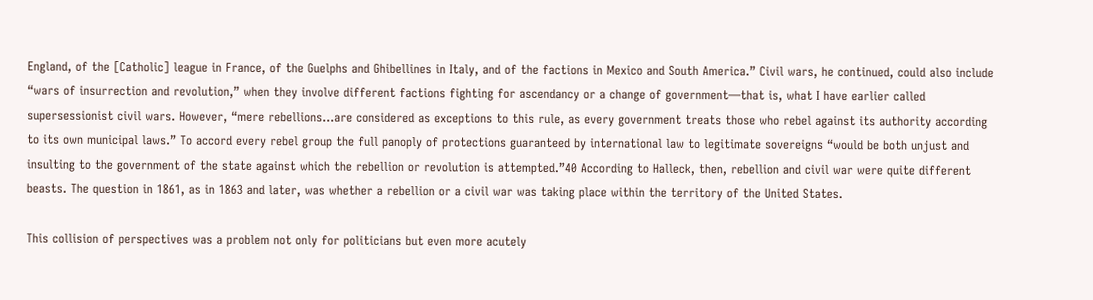England, of the [Catholic] league in France, of the Guelphs and Ghibellines in Italy, and of the factions in Mexico and South America.” Civil wars, he continued, could also include “wars of insurrection and revolution,” when they involve different factions fighting for ascendancy or a change of government—that is, what I have earlier called supersessionist civil wars. However, “mere rebellions…are considered as exceptions to this rule, as every government treats those who rebel against its authority according to its own municipal laws.” To accord every rebel group the full panoply of protections guaranteed by international law to legitimate sovereigns “would be both unjust and insulting to the government of the state against which the rebellion or revolution is attempted.”40 According to Halleck, then, rebellion and civil war were quite different beasts. The question in 1861, as in 1863 and later, was whether a rebellion or a civil war was taking place within the territory of the United States.

This collision of perspectives was a problem not only for politicians but even more acutely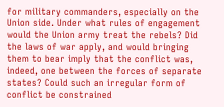for military commanders, especially on the Union side. Under what rules of engagement would the Union army treat the rebels? Did the laws of war apply, and would bringing them to bear imply that the conflict was, indeed, one between the forces of separate states? Could such an irregular form of conflict be constrained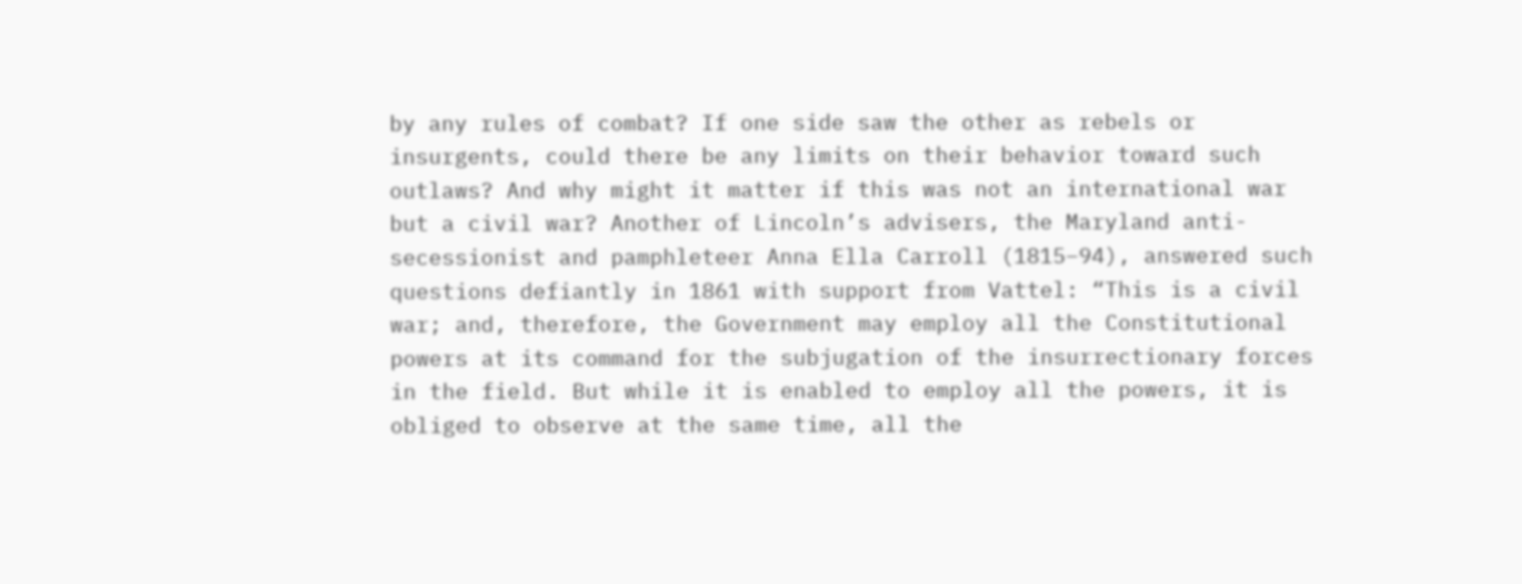by any rules of combat? If one side saw the other as rebels or insurgents, could there be any limits on their behavior toward such outlaws? And why might it matter if this was not an international war but a civil war? Another of Lincoln’s advisers, the Maryland anti-secessionist and pamphleteer Anna Ella Carroll (1815–94), answered such questions defiantly in 1861 with support from Vattel: “This is a civil war; and, therefore, the Government may employ all the Constitutional powers at its command for the subjugation of the insurrectionary forces in the field. But while it is enabled to employ all the powers, it is obliged to observe at the same time, all the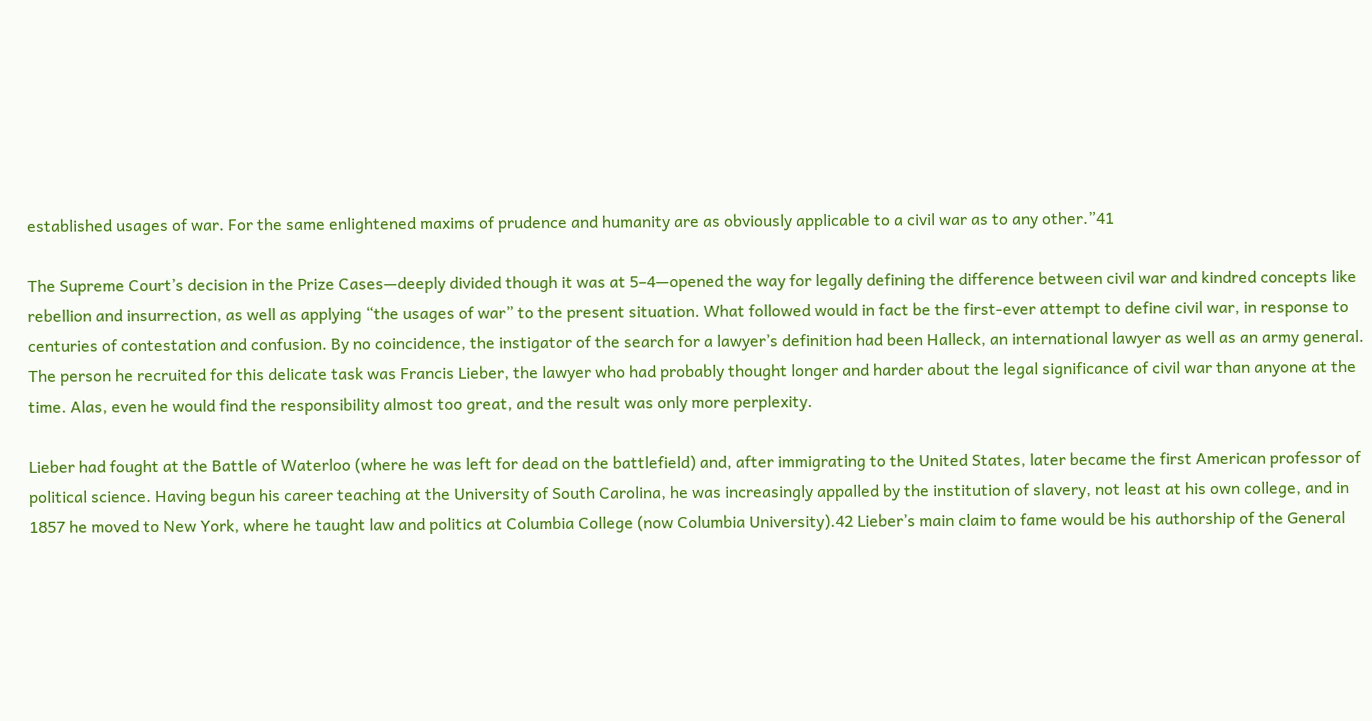established usages of war. For the same enlightened maxims of prudence and humanity are as obviously applicable to a civil war as to any other.”41

The Supreme Court’s decision in the Prize Cases—deeply divided though it was at 5–4—opened the way for legally defining the difference between civil war and kindred concepts like rebellion and insurrection, as well as applying “the usages of war” to the present situation. What followed would in fact be the first-ever attempt to define civil war, in response to centuries of contestation and confusion. By no coincidence, the instigator of the search for a lawyer’s definition had been Halleck, an international lawyer as well as an army general. The person he recruited for this delicate task was Francis Lieber, the lawyer who had probably thought longer and harder about the legal significance of civil war than anyone at the time. Alas, even he would find the responsibility almost too great, and the result was only more perplexity.

Lieber had fought at the Battle of Waterloo (where he was left for dead on the battlefield) and, after immigrating to the United States, later became the first American professor of political science. Having begun his career teaching at the University of South Carolina, he was increasingly appalled by the institution of slavery, not least at his own college, and in 1857 he moved to New York, where he taught law and politics at Columbia College (now Columbia University).42 Lieber’s main claim to fame would be his authorship of the General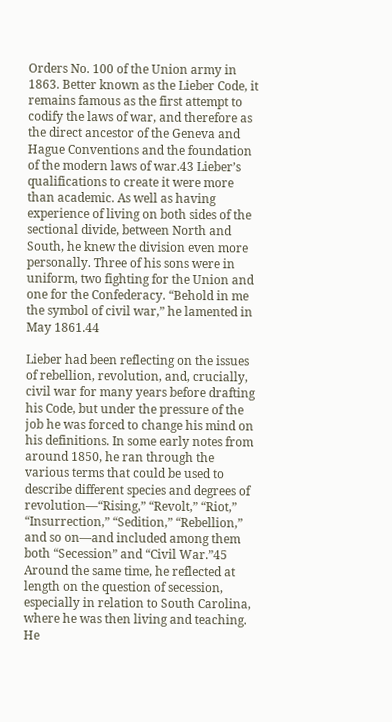Orders No. 100 of the Union army in 1863. Better known as the Lieber Code, it remains famous as the first attempt to codify the laws of war, and therefore as the direct ancestor of the Geneva and Hague Conventions and the foundation of the modern laws of war.43 Lieber’s qualifications to create it were more than academic. As well as having experience of living on both sides of the sectional divide, between North and South, he knew the division even more personally. Three of his sons were in uniform, two fighting for the Union and one for the Confederacy. “Behold in me the symbol of civil war,” he lamented in May 1861.44

Lieber had been reflecting on the issues of rebellion, revolution, and, crucially, civil war for many years before drafting his Code, but under the pressure of the job he was forced to change his mind on his definitions. In some early notes from around 1850, he ran through the various terms that could be used to describe different species and degrees of revolution—“Rising,” “Revolt,” “Riot,” “Insurrection,” “Sedition,” “Rebellion,” and so on—and included among them both “Secession” and “Civil War.”45 Around the same time, he reflected at length on the question of secession, especially in relation to South Carolina, where he was then living and teaching. He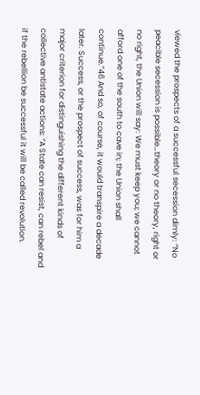viewed the prospects of a successful secession dimly: “No peacible secession is possible…theory or no theory, right or no right, the Union will say: We must keep you; we cannot afford one of the south to cave in; the Union shall continue.”46 And so, of course, it would transpire a decade later. Success, or the prospect of success, was for him a major criterion for distinguishing the different kinds of collective antistate actions: “A State can resist, can rebel and if the rebellion be successful it will be called revolution.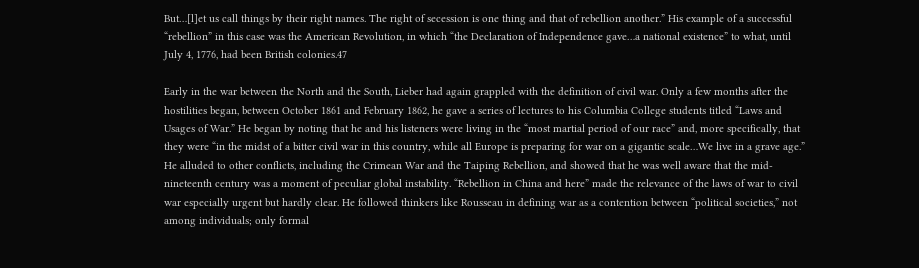But…[l]et us call things by their right names. The right of secession is one thing and that of rebellion another.” His example of a successful “rebellion” in this case was the American Revolution, in which “the Declaration of Independence gave…a national existence” to what, until July 4, 1776, had been British colonies.47

Early in the war between the North and the South, Lieber had again grappled with the definition of civil war. Only a few months after the hostilities began, between October 1861 and February 1862, he gave a series of lectures to his Columbia College students titled “Laws and Usages of War.” He began by noting that he and his listeners were living in the “most martial period of our race” and, more specifically, that they were “in the midst of a bitter civil war in this country, while all Europe is preparing for war on a gigantic scale…We live in a grave age.” He alluded to other conflicts, including the Crimean War and the Taiping Rebellion, and showed that he was well aware that the mid-nineteenth century was a moment of peculiar global instability. “Rebellion in China and here” made the relevance of the laws of war to civil war especially urgent but hardly clear. He followed thinkers like Rousseau in defining war as a contention between “political societies,” not among individuals; only formal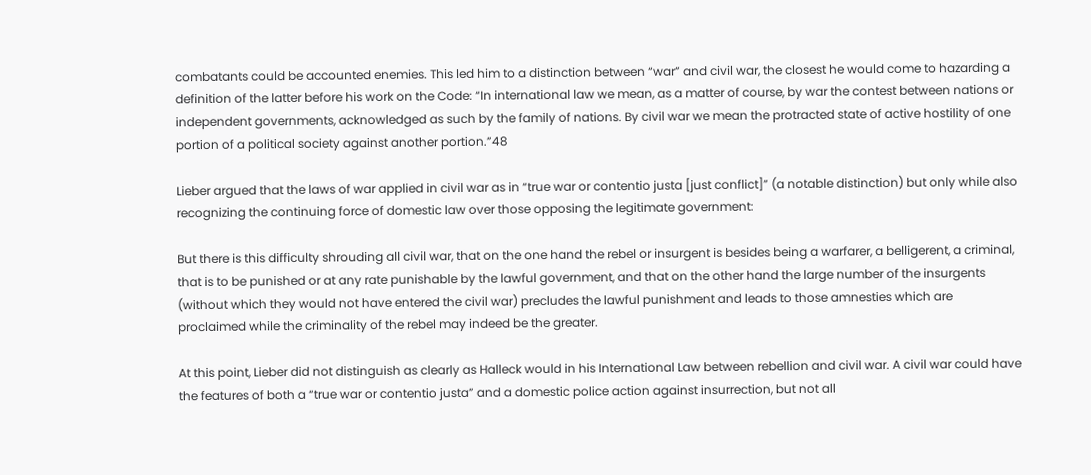combatants could be accounted enemies. This led him to a distinction between “war” and civil war, the closest he would come to hazarding a definition of the latter before his work on the Code: “In international law we mean, as a matter of course, by war the contest between nations or independent governments, acknowledged as such by the family of nations. By civil war we mean the protracted state of active hostility of one portion of a political society against another portion.”48

Lieber argued that the laws of war applied in civil war as in “true war or contentio justa [just conflict]” (a notable distinction) but only while also recognizing the continuing force of domestic law over those opposing the legitimate government:

But there is this difficulty shrouding all civil war, that on the one hand the rebel or insurgent is besides being a warfarer, a belligerent, a criminal, that is to be punished or at any rate punishable by the lawful government, and that on the other hand the large number of the insurgents (without which they would not have entered the civil war) precludes the lawful punishment and leads to those amnesties which are proclaimed while the criminality of the rebel may indeed be the greater.

At this point, Lieber did not distinguish as clearly as Halleck would in his International Law between rebellion and civil war. A civil war could have the features of both a “true war or contentio justa” and a domestic police action against insurrection, but not all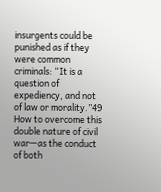insurgents could be punished as if they were common criminals: “It is a question of expediency, and not of law or morality.”49 How to overcome this double nature of civil war—as the conduct of both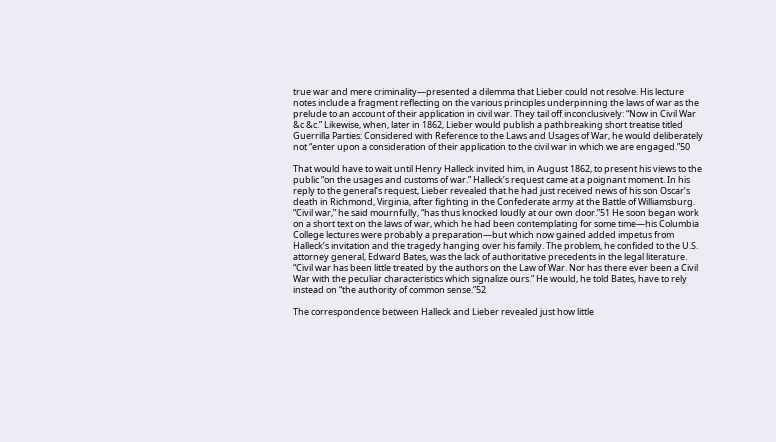true war and mere criminality—presented a dilemma that Lieber could not resolve. His lecture notes include a fragment reflecting on the various principles underpinning the laws of war as the prelude to an account of their application in civil war. They tail off inconclusively: “Now in Civil War &c &c.” Likewise, when, later in 1862, Lieber would publish a pathbreaking short treatise titled Guerrilla Parties: Considered with Reference to the Laws and Usages of War, he would deliberately not “enter upon a consideration of their application to the civil war in which we are engaged.”50

That would have to wait until Henry Halleck invited him, in August 1862, to present his views to the public “on the usages and customs of war.” Halleck’s request came at a poignant moment. In his reply to the general’s request, Lieber revealed that he had just received news of his son Oscar’s death in Richmond, Virginia, after fighting in the Confederate army at the Battle of Williamsburg. “Civil war,” he said mournfully, “has thus knocked loudly at our own door.”51 He soon began work on a short text on the laws of war, which he had been contemplating for some time—his Columbia College lectures were probably a preparation—but which now gained added impetus from Halleck’s invitation and the tragedy hanging over his family. The problem, he confided to the U.S. attorney general, Edward Bates, was the lack of authoritative precedents in the legal literature. “Civil war has been little treated by the authors on the Law of War. Nor has there ever been a Civil War with the peculiar characteristics which signalize ours.” He would, he told Bates, have to rely instead on “the authority of common sense.”52

The correspondence between Halleck and Lieber revealed just how little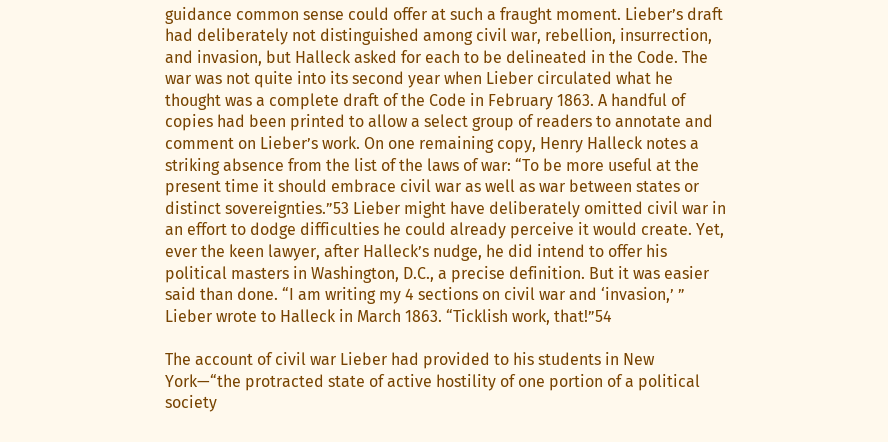guidance common sense could offer at such a fraught moment. Lieber’s draft had deliberately not distinguished among civil war, rebellion, insurrection, and invasion, but Halleck asked for each to be delineated in the Code. The war was not quite into its second year when Lieber circulated what he thought was a complete draft of the Code in February 1863. A handful of copies had been printed to allow a select group of readers to annotate and comment on Lieber’s work. On one remaining copy, Henry Halleck notes a striking absence from the list of the laws of war: “To be more useful at the present time it should embrace civil war as well as war between states or distinct sovereignties.”53 Lieber might have deliberately omitted civil war in an effort to dodge difficulties he could already perceive it would create. Yet, ever the keen lawyer, after Halleck’s nudge, he did intend to offer his political masters in Washington, D.C., a precise definition. But it was easier said than done. “I am writing my 4 sections on civil war and ‘invasion,’ ” Lieber wrote to Halleck in March 1863. “Ticklish work, that!”54

The account of civil war Lieber had provided to his students in New York—“the protracted state of active hostility of one portion of a political society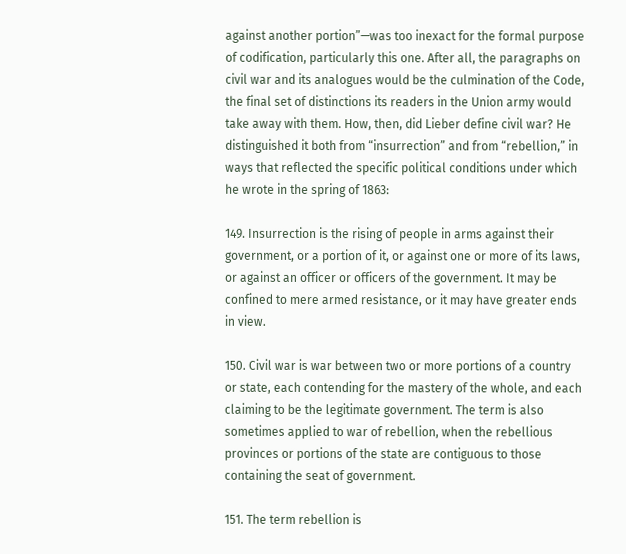against another portion”—was too inexact for the formal purpose of codification, particularly this one. After all, the paragraphs on civil war and its analogues would be the culmination of the Code, the final set of distinctions its readers in the Union army would take away with them. How, then, did Lieber define civil war? He distinguished it both from “insurrection” and from “rebellion,” in ways that reflected the specific political conditions under which he wrote in the spring of 1863:

149. Insurrection is the rising of people in arms against their government, or a portion of it, or against one or more of its laws, or against an officer or officers of the government. It may be confined to mere armed resistance, or it may have greater ends in view.

150. Civil war is war between two or more portions of a country or state, each contending for the mastery of the whole, and each claiming to be the legitimate government. The term is also sometimes applied to war of rebellion, when the rebellious provinces or portions of the state are contiguous to those containing the seat of government.

151. The term rebellion is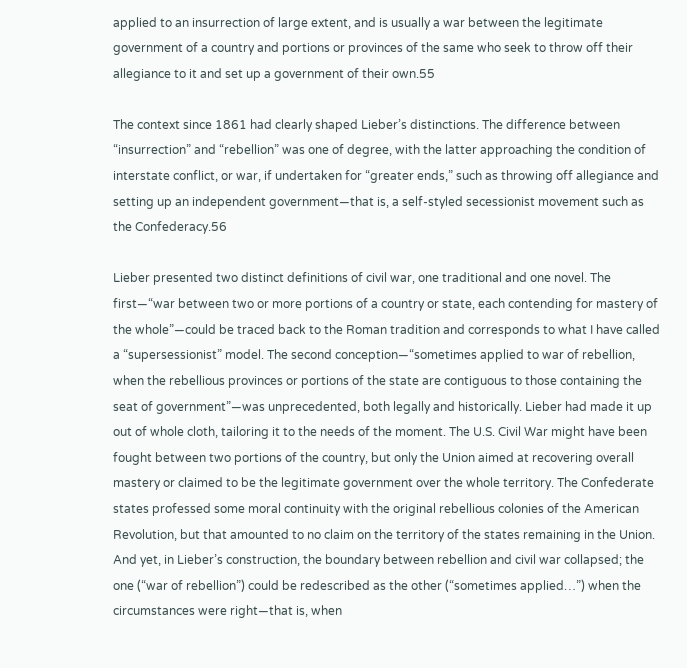applied to an insurrection of large extent, and is usually a war between the legitimate government of a country and portions or provinces of the same who seek to throw off their allegiance to it and set up a government of their own.55

The context since 1861 had clearly shaped Lieber’s distinctions. The difference between “insurrection” and “rebellion” was one of degree, with the latter approaching the condition of interstate conflict, or war, if undertaken for “greater ends,” such as throwing off allegiance and setting up an independent government—that is, a self-styled secessionist movement such as the Confederacy.56

Lieber presented two distinct definitions of civil war, one traditional and one novel. The first—“war between two or more portions of a country or state, each contending for mastery of the whole”—could be traced back to the Roman tradition and corresponds to what I have called a “supersessionist” model. The second conception—“sometimes applied to war of rebellion, when the rebellious provinces or portions of the state are contiguous to those containing the seat of government”—was unprecedented, both legally and historically. Lieber had made it up out of whole cloth, tailoring it to the needs of the moment. The U.S. Civil War might have been fought between two portions of the country, but only the Union aimed at recovering overall mastery or claimed to be the legitimate government over the whole territory. The Confederate states professed some moral continuity with the original rebellious colonies of the American Revolution, but that amounted to no claim on the territory of the states remaining in the Union. And yet, in Lieber’s construction, the boundary between rebellion and civil war collapsed; the one (“war of rebellion”) could be redescribed as the other (“sometimes applied…”) when the circumstances were right—that is, when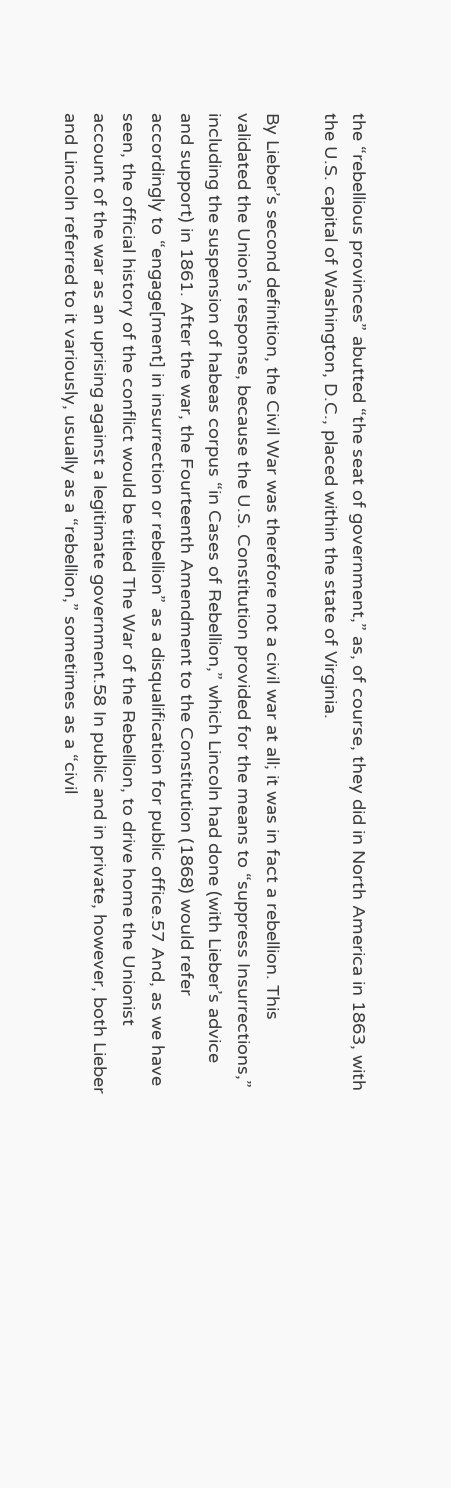the “rebellious provinces” abutted “the seat of government,” as, of course, they did in North America in 1863, with the U.S. capital of Washington, D.C., placed within the state of Virginia.

By Lieber’s second definition, the Civil War was therefore not a civil war at all; it was in fact a rebellion. This validated the Union’s response, because the U.S. Constitution provided for the means to “suppress Insurrections,” including the suspension of habeas corpus “in Cases of Rebellion,” which Lincoln had done (with Lieber’s advice and support) in 1861. After the war, the Fourteenth Amendment to the Constitution (1868) would refer accordingly to “engage[ment] in insurrection or rebellion” as a disqualification for public office.57 And, as we have seen, the official history of the conflict would be titled The War of the Rebellion, to drive home the Unionist account of the war as an uprising against a legitimate government.58 In public and in private, however, both Lieber and Lincoln referred to it variously, usually as a “rebellion,” sometimes as a “civil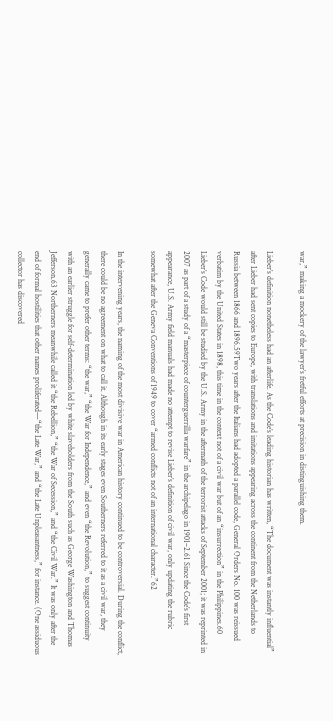war,” making a mockery of the lawyer’s fretful efforts at precision in distinguishing them.

Lieber’s definition nonetheless had an afterlife. As the Code’s leading historian has written, “The document was instantly influential” after Lieber had sent copies to Europe, with translations and imitations appearing across the continent from the Netherlands to Russia between 1866 and 1896.59Two years after the Italians had adopted a parallel code, General Orders No. 100 was reissued verbatim by the United States in 1898, this time in the context not of a civil war but of an “insurrection” in the Philippines.60 Lieber’s Code would still be studied by the U.S. Army in the aftermath of the terrorist attacks of September 2001; it was reprinted in 2007 as part of a study of a “masterpiece of counterguerrilla warfare” in the archipelago in 1901–2.61 Since the Code’s first appearance, U.S. Army field manuals had made no attempt to revise Lieber’s definition of civil war, only updating the rubric somewhat after the Geneva Conventions of 1949 to cover “armed conflicts not of an international character.”62

In the intervening years, the naming of the most divisive war in American history continued to be controversial. During the conflict, there could be no agreement on what to call it. Although in its early stages even Southerners referred to it as a civil war, they generally came to prefer other terms: “the war,” “the War for Independence,” and even “the Revolution,” to suggest continuity with an earlier struggle for self-determination led by white slaveholders from the South such as George Washington and Thomas Jefferson.63 Northerners meanwhile called it “the Rebellion,” “the War of Secession,” and “the Civil War.” It was only after the end of formal hostilities that other names proliferated—“the Late War,” and “the Late Unpleasantness,” for instance. (One assiduous collector has discovered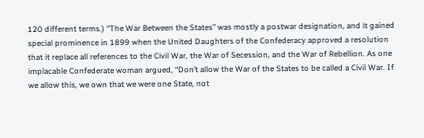120 different terms.) “The War Between the States” was mostly a postwar designation, and it gained special prominence in 1899 when the United Daughters of the Confederacy approved a resolution that it replace all references to the Civil War, the War of Secession, and the War of Rebellion. As one implacable Confederate woman argued, “Don’t allow the War of the States to be called a Civil War. If we allow this, we own that we were one State, not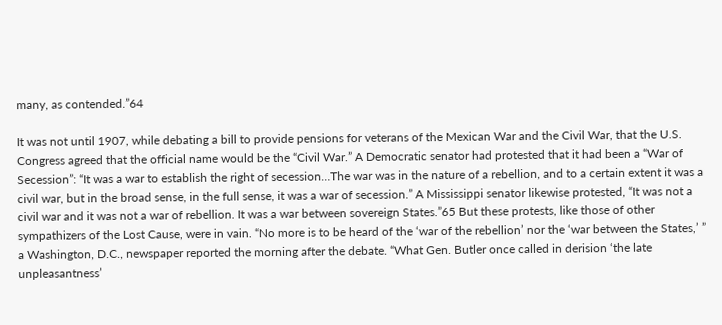many, as contended.”64

It was not until 1907, while debating a bill to provide pensions for veterans of the Mexican War and the Civil War, that the U.S. Congress agreed that the official name would be the “Civil War.” A Democratic senator had protested that it had been a “War of Secession”: “It was a war to establish the right of secession…The war was in the nature of a rebellion, and to a certain extent it was a civil war, but in the broad sense, in the full sense, it was a war of secession.” A Mississippi senator likewise protested, “It was not a civil war and it was not a war of rebellion. It was a war between sovereign States.”65 But these protests, like those of other sympathizers of the Lost Cause, were in vain. “No more is to be heard of the ‘war of the rebellion’ nor the ‘war between the States,’ ” a Washington, D.C., newspaper reported the morning after the debate. “What Gen. Butler once called in derision ‘the late unpleasantness’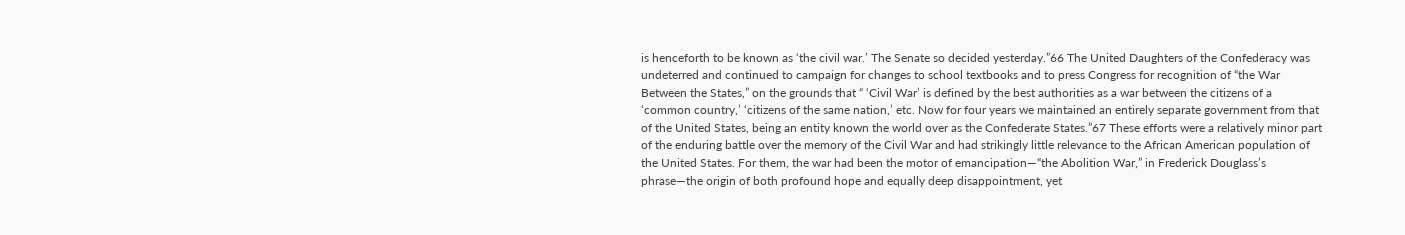is henceforth to be known as ‘the civil war.’ The Senate so decided yesterday.”66 The United Daughters of the Confederacy was undeterred and continued to campaign for changes to school textbooks and to press Congress for recognition of “the War Between the States,” on the grounds that “ ‘Civil War’ is defined by the best authorities as a war between the citizens of a ‘common country,’ ‘citizens of the same nation,’ etc. Now for four years we maintained an entirely separate government from that of the United States, being an entity known the world over as the Confederate States.”67 These efforts were a relatively minor part of the enduring battle over the memory of the Civil War and had strikingly little relevance to the African American population of the United States. For them, the war had been the motor of emancipation—“the Abolition War,” in Frederick Douglass’s phrase—the origin of both profound hope and equally deep disappointment, yet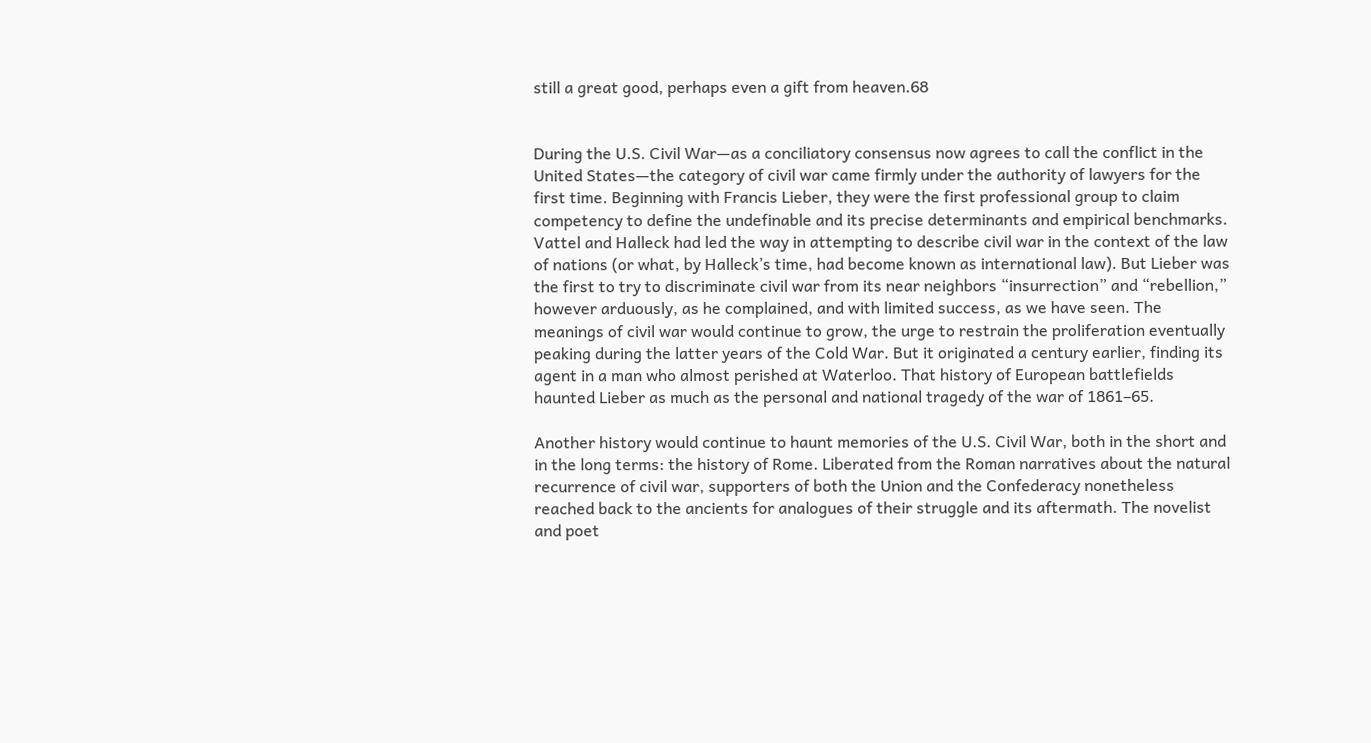still a great good, perhaps even a gift from heaven.68


During the U.S. Civil War—as a conciliatory consensus now agrees to call the conflict in the United States—the category of civil war came firmly under the authority of lawyers for the first time. Beginning with Francis Lieber, they were the first professional group to claim competency to define the undefinable and its precise determinants and empirical benchmarks. Vattel and Halleck had led the way in attempting to describe civil war in the context of the law of nations (or what, by Halleck’s time, had become known as international law). But Lieber was the first to try to discriminate civil war from its near neighbors “insurrection” and “rebellion,” however arduously, as he complained, and with limited success, as we have seen. The meanings of civil war would continue to grow, the urge to restrain the proliferation eventually peaking during the latter years of the Cold War. But it originated a century earlier, finding its agent in a man who almost perished at Waterloo. That history of European battlefields haunted Lieber as much as the personal and national tragedy of the war of 1861–65.

Another history would continue to haunt memories of the U.S. Civil War, both in the short and in the long terms: the history of Rome. Liberated from the Roman narratives about the natural recurrence of civil war, supporters of both the Union and the Confederacy nonetheless reached back to the ancients for analogues of their struggle and its aftermath. The novelist and poet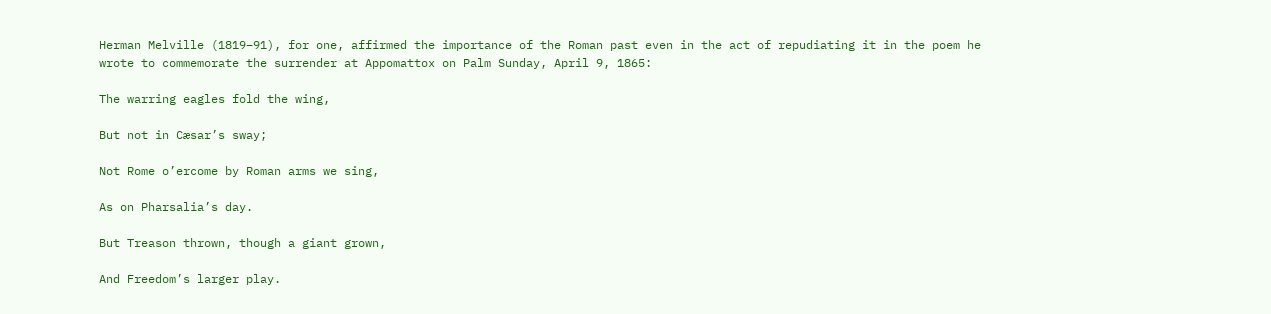Herman Melville (1819–91), for one, affirmed the importance of the Roman past even in the act of repudiating it in the poem he wrote to commemorate the surrender at Appomattox on Palm Sunday, April 9, 1865:

The warring eagles fold the wing,

But not in Cæsar’s sway;

Not Rome o’ercome by Roman arms we sing,

As on Pharsalia’s day.

But Treason thrown, though a giant grown,

And Freedom’s larger play.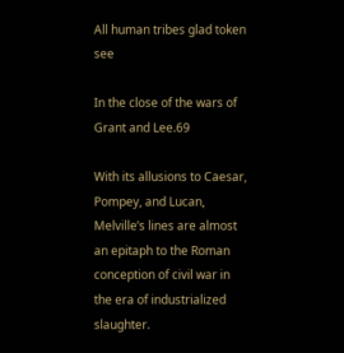All human tribes glad token see

In the close of the wars of Grant and Lee.69

With its allusions to Caesar, Pompey, and Lucan, Melville’s lines are almost an epitaph to the Roman conception of civil war in the era of industrialized slaughter.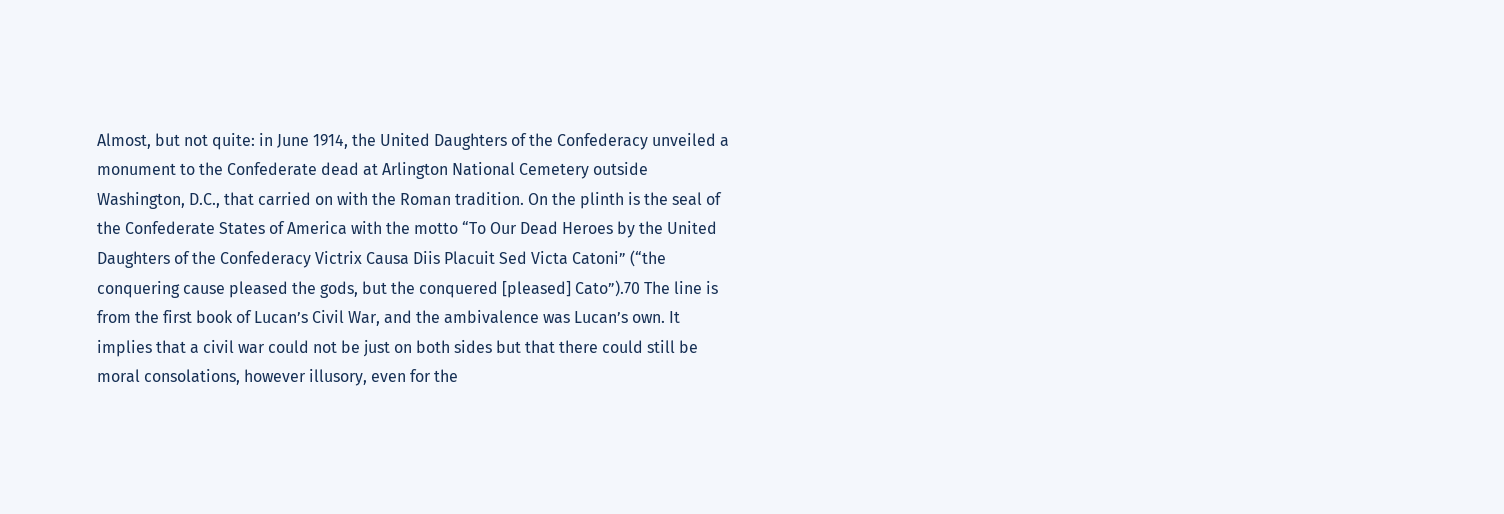Almost, but not quite: in June 1914, the United Daughters of the Confederacy unveiled a monument to the Confederate dead at Arlington National Cemetery outside Washington, D.C., that carried on with the Roman tradition. On the plinth is the seal of the Confederate States of America with the motto “To Our Dead Heroes by the United Daughters of the Confederacy Victrix Causa Diis Placuit Sed Victa Catoni” (“the conquering cause pleased the gods, but the conquered [pleased] Cato”).70 The line is from the first book of Lucan’s Civil War, and the ambivalence was Lucan’s own. It implies that a civil war could not be just on both sides but that there could still be moral consolations, however illusory, even for the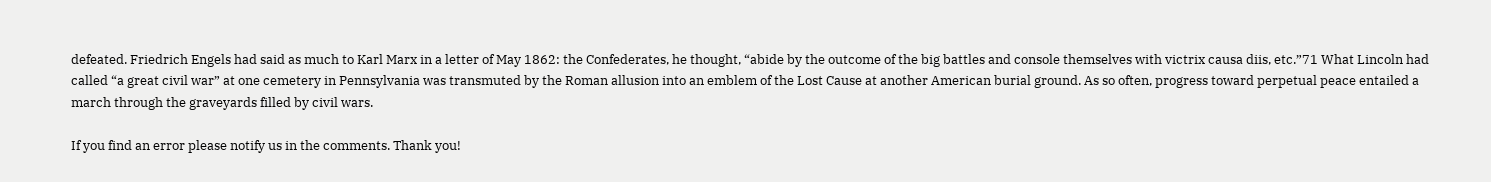defeated. Friedrich Engels had said as much to Karl Marx in a letter of May 1862: the Confederates, he thought, “abide by the outcome of the big battles and console themselves with victrix causa diis, etc.”71 What Lincoln had called “a great civil war” at one cemetery in Pennsylvania was transmuted by the Roman allusion into an emblem of the Lost Cause at another American burial ground. As so often, progress toward perpetual peace entailed a march through the graveyards filled by civil wars.

If you find an error please notify us in the comments. Thank you!